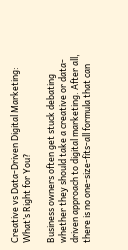Creative vs Data-Driven Digital Marketing: What’s Right for You?

Business owners often get stuck debating whether they should take a creative or data-driven approach to digital marketing. After all, there is no one-size-fits-all formula that can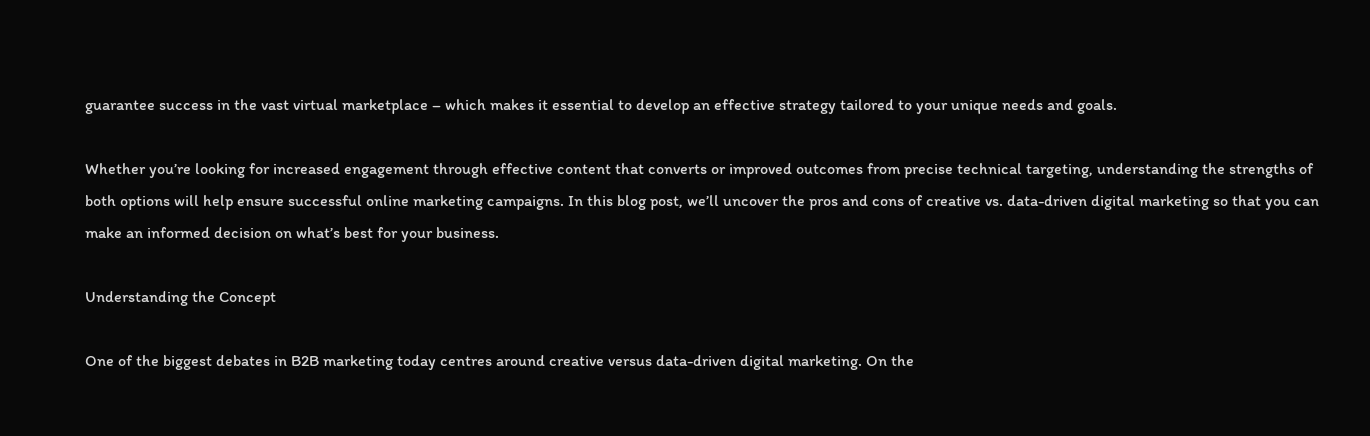guarantee success in the vast virtual marketplace – which makes it essential to develop an effective strategy tailored to your unique needs and goals.

Whether you’re looking for increased engagement through effective content that converts or improved outcomes from precise technical targeting, understanding the strengths of both options will help ensure successful online marketing campaigns. In this blog post, we’ll uncover the pros and cons of creative vs. data-driven digital marketing so that you can make an informed decision on what’s best for your business.

Understanding the Concept

One of the biggest debates in B2B marketing today centres around creative versus data-driven digital marketing. On the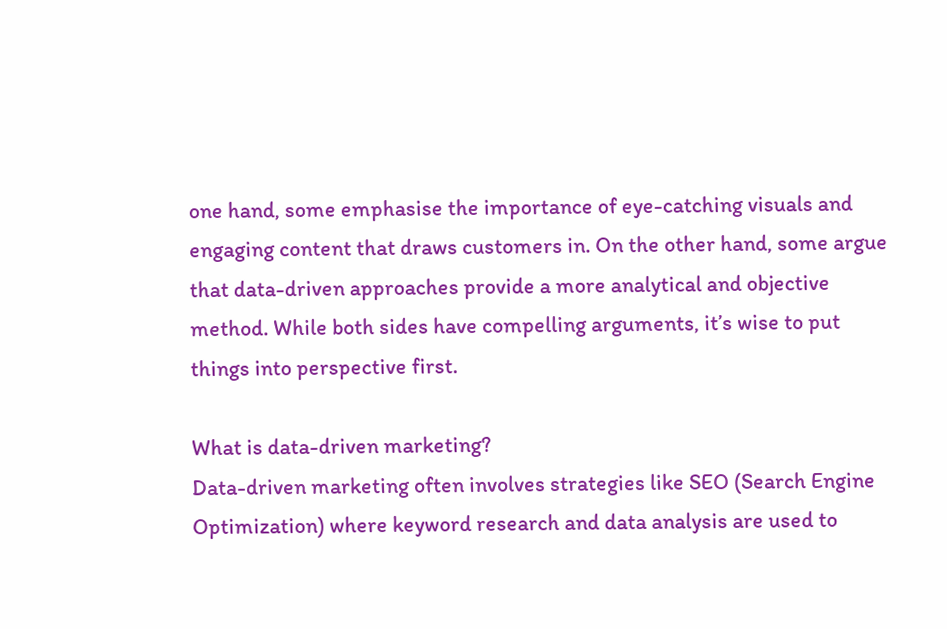one hand, some emphasise the importance of eye-catching visuals and engaging content that draws customers in. On the other hand, some argue that data-driven approaches provide a more analytical and objective method. While both sides have compelling arguments, it’s wise to put things into perspective first.

What is data-driven marketing?
Data-driven marketing often involves strategies like SEO (Search Engine Optimization) where keyword research and data analysis are used to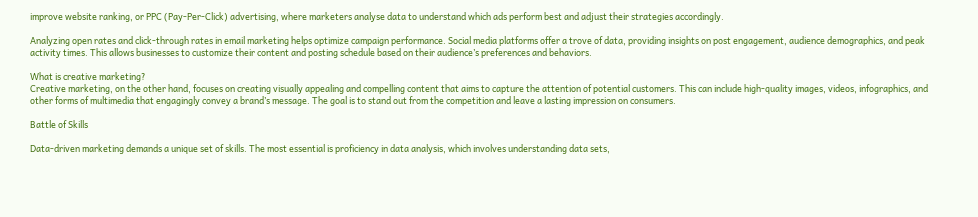improve website ranking, or PPC (Pay-Per-Click) advertising, where marketers analyse data to understand which ads perform best and adjust their strategies accordingly.

Analyzing open rates and click-through rates in email marketing helps optimize campaign performance. Social media platforms offer a trove of data, providing insights on post engagement, audience demographics, and peak activity times. This allows businesses to customize their content and posting schedule based on their audience’s preferences and behaviors.

What is creative marketing?
Creative marketing, on the other hand, focuses on creating visually appealing and compelling content that aims to capture the attention of potential customers. This can include high-quality images, videos, infographics, and other forms of multimedia that engagingly convey a brand’s message. The goal is to stand out from the competition and leave a lasting impression on consumers.

Battle of Skills

Data-driven marketing demands a unique set of skills. The most essential is proficiency in data analysis, which involves understanding data sets,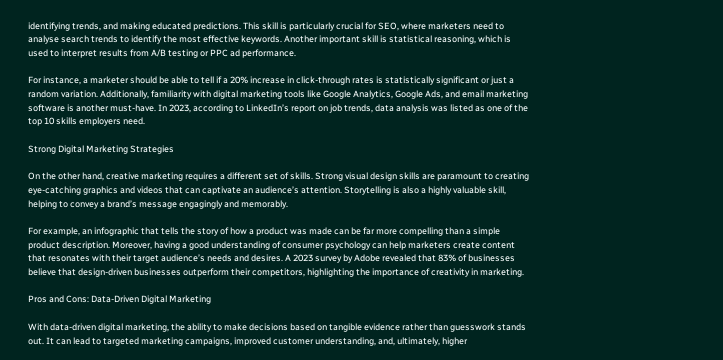identifying trends, and making educated predictions. This skill is particularly crucial for SEO, where marketers need to analyse search trends to identify the most effective keywords. Another important skill is statistical reasoning, which is used to interpret results from A/B testing or PPC ad performance.

For instance, a marketer should be able to tell if a 20% increase in click-through rates is statistically significant or just a random variation. Additionally, familiarity with digital marketing tools like Google Analytics, Google Ads, and email marketing software is another must-have. In 2023, according to LinkedIn’s report on job trends, data analysis was listed as one of the top 10 skills employers need.

Strong Digital Marketing Strategies

On the other hand, creative marketing requires a different set of skills. Strong visual design skills are paramount to creating eye-catching graphics and videos that can captivate an audience’s attention. Storytelling is also a highly valuable skill, helping to convey a brand’s message engagingly and memorably.

For example, an infographic that tells the story of how a product was made can be far more compelling than a simple product description. Moreover, having a good understanding of consumer psychology can help marketers create content that resonates with their target audience’s needs and desires. A 2023 survey by Adobe revealed that 83% of businesses believe that design-driven businesses outperform their competitors, highlighting the importance of creativity in marketing.

Pros and Cons: Data-Driven Digital Marketing

With data-driven digital marketing, the ability to make decisions based on tangible evidence rather than guesswork stands out. It can lead to targeted marketing campaigns, improved customer understanding, and, ultimately, higher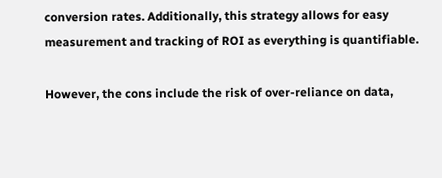conversion rates. Additionally, this strategy allows for easy measurement and tracking of ROI as everything is quantifiable.

However, the cons include the risk of over-reliance on data,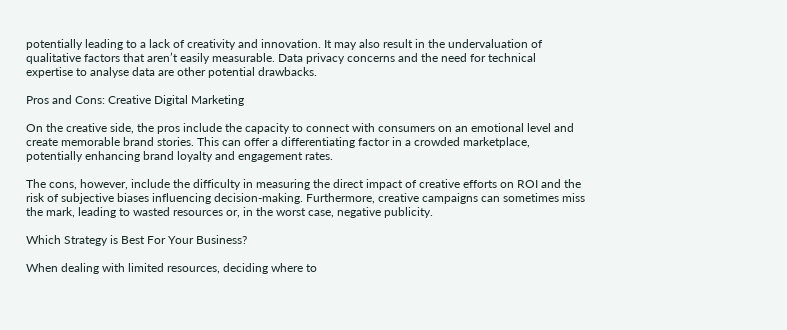potentially leading to a lack of creativity and innovation. It may also result in the undervaluation of qualitative factors that aren’t easily measurable. Data privacy concerns and the need for technical expertise to analyse data are other potential drawbacks.

Pros and Cons: Creative Digital Marketing

On the creative side, the pros include the capacity to connect with consumers on an emotional level and create memorable brand stories. This can offer a differentiating factor in a crowded marketplace, potentially enhancing brand loyalty and engagement rates.

The cons, however, include the difficulty in measuring the direct impact of creative efforts on ROI and the risk of subjective biases influencing decision-making. Furthermore, creative campaigns can sometimes miss the mark, leading to wasted resources or, in the worst case, negative publicity.

Which Strategy is Best For Your Business?

When dealing with limited resources, deciding where to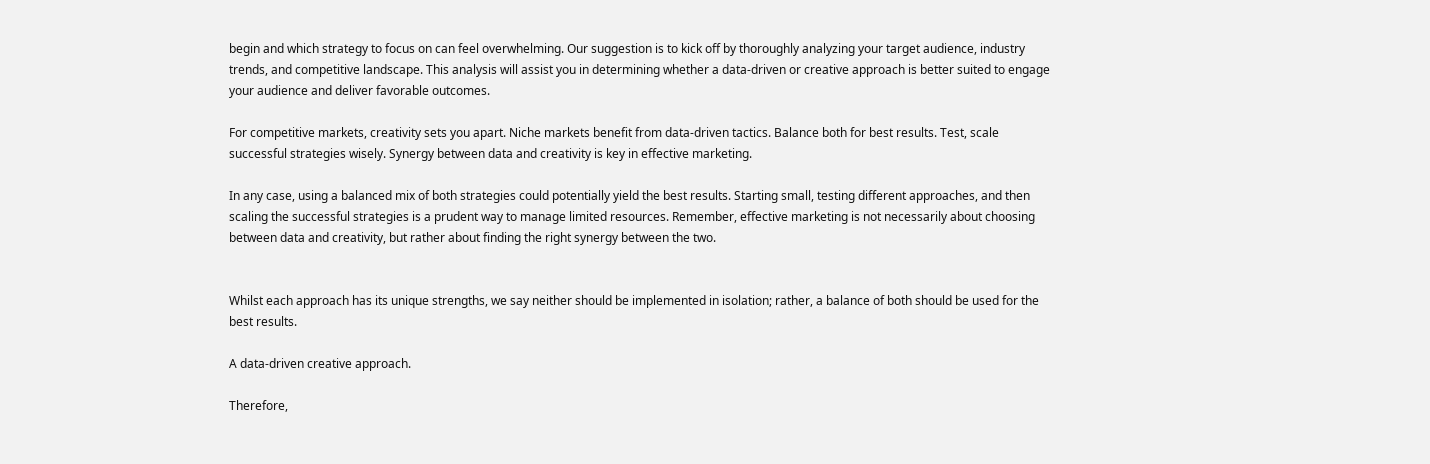begin and which strategy to focus on can feel overwhelming. Our suggestion is to kick off by thoroughly analyzing your target audience, industry trends, and competitive landscape. This analysis will assist you in determining whether a data-driven or creative approach is better suited to engage your audience and deliver favorable outcomes.

For competitive markets, creativity sets you apart. Niche markets benefit from data-driven tactics. Balance both for best results. Test, scale successful strategies wisely. Synergy between data and creativity is key in effective marketing.

In any case, using a balanced mix of both strategies could potentially yield the best results. Starting small, testing different approaches, and then scaling the successful strategies is a prudent way to manage limited resources. Remember, effective marketing is not necessarily about choosing between data and creativity, but rather about finding the right synergy between the two.


Whilst each approach has its unique strengths, we say neither should be implemented in isolation; rather, a balance of both should be used for the best results.

A data-driven creative approach.

Therefore,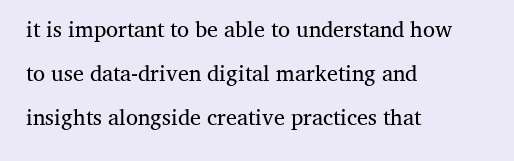it is important to be able to understand how to use data-driven digital marketing and insights alongside creative practices that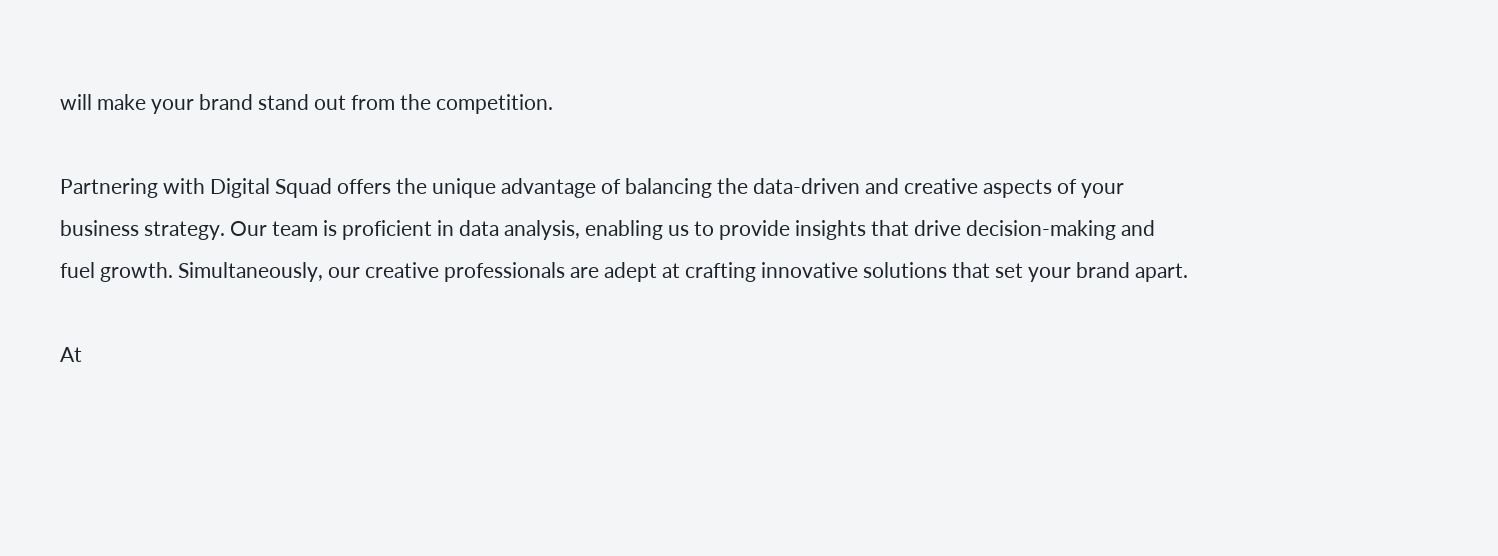will make your brand stand out from the competition.

Partnering with Digital Squad offers the unique advantage of balancing the data-driven and creative aspects of your business strategy. Our team is proficient in data analysis, enabling us to provide insights that drive decision-making and fuel growth. Simultaneously, our creative professionals are adept at crafting innovative solutions that set your brand apart.

At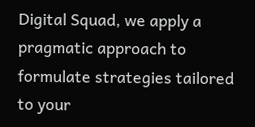Digital Squad, we apply a pragmatic approach to formulate strategies tailored to your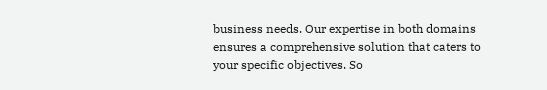business needs. Our expertise in both domains ensures a comprehensive solution that caters to your specific objectives. So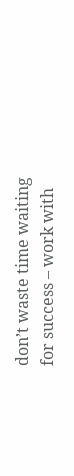don’t waste time waiting for success – work with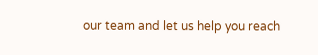our team and let us help you reach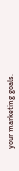your marketing goals.